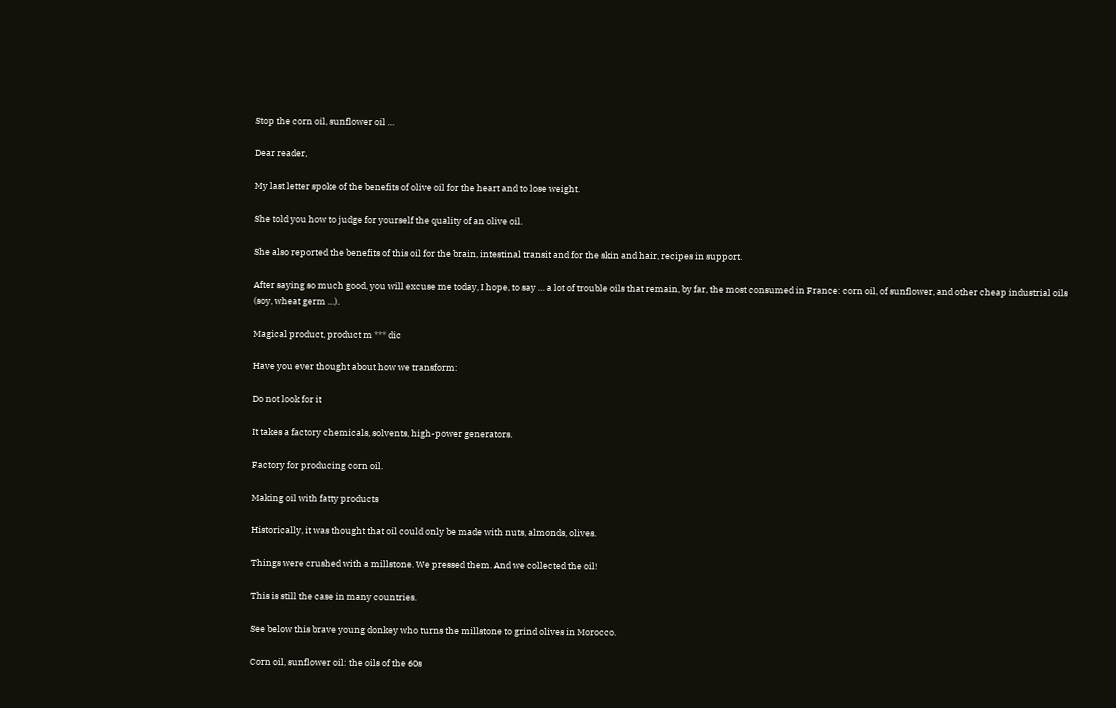Stop the corn oil, sunflower oil …

Dear reader,

My last letter spoke of the benefits of olive oil for the heart and to lose weight.

She told you how to judge for yourself the quality of an olive oil.

She also reported the benefits of this oil for the brain, intestinal transit and for the skin and hair, recipes in support.

After saying so much good, you will excuse me today, I hope, to say … a lot of trouble oils that remain, by far, the most consumed in France: corn oil, of sunflower, and other cheap industrial oils (soy, wheat germ …).

Magical product, product m *** dic

Have you ever thought about how we transform:

Do not look for it

It takes a factory chemicals, solvents, high-power generators.

Factory for producing corn oil.

Making oil with fatty products

Historically, it was thought that oil could only be made with nuts, almonds, olives.

Things were crushed with a millstone. We pressed them. And we collected the oil!

This is still the case in many countries.

See below this brave young donkey who turns the millstone to grind olives in Morocco.

Corn oil, sunflower oil: the oils of the 60s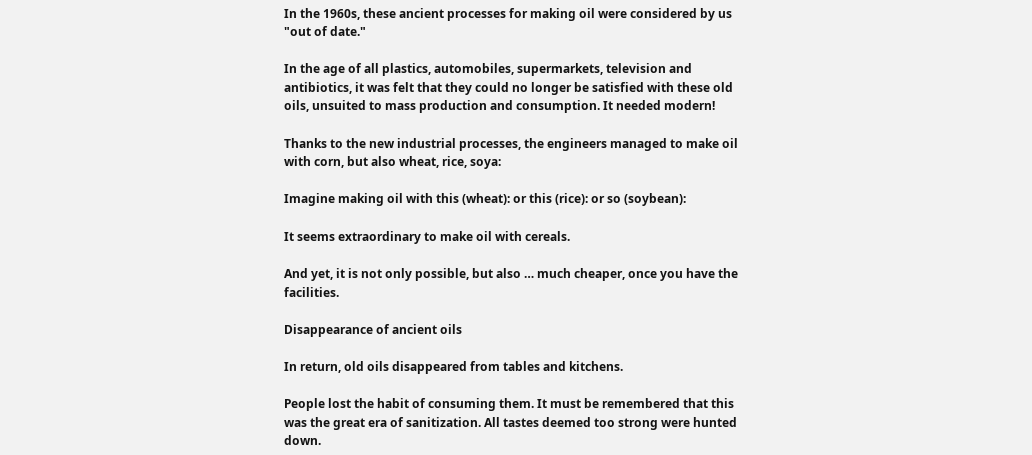In the 1960s, these ancient processes for making oil were considered by us "out of date."

In the age of all plastics, automobiles, supermarkets, television and antibiotics, it was felt that they could no longer be satisfied with these old oils, unsuited to mass production and consumption. It needed modern!

Thanks to the new industrial processes, the engineers managed to make oil with corn, but also wheat, rice, soya:

Imagine making oil with this (wheat): or this (rice): or so (soybean):

It seems extraordinary to make oil with cereals.

And yet, it is not only possible, but also … much cheaper, once you have the facilities.

Disappearance of ancient oils

In return, old oils disappeared from tables and kitchens.

People lost the habit of consuming them. It must be remembered that this was the great era of sanitization. All tastes deemed too strong were hunted down.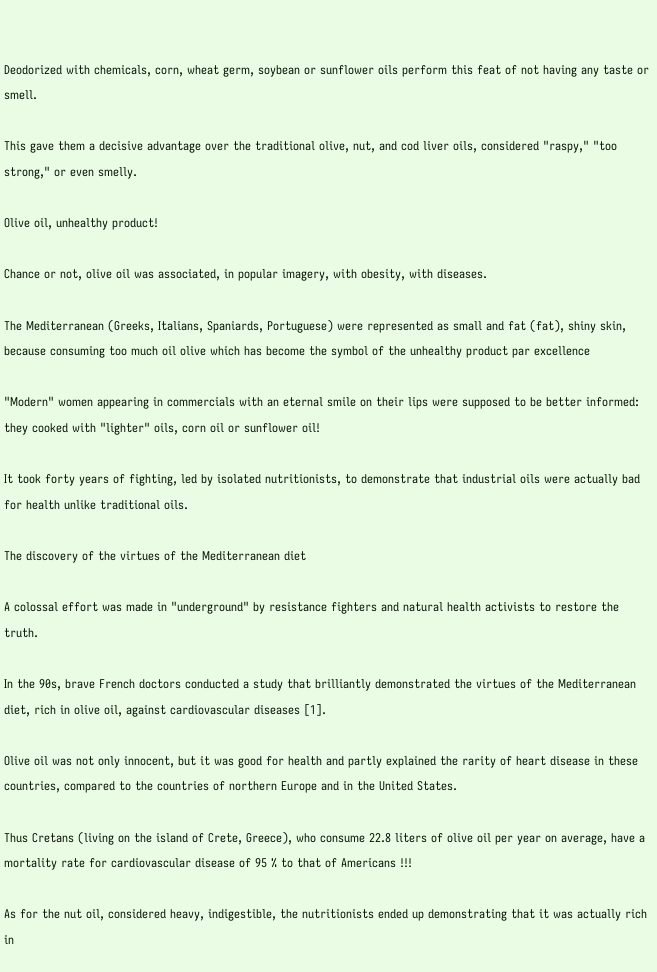Deodorized with chemicals, corn, wheat germ, soybean or sunflower oils perform this feat of not having any taste or smell.

This gave them a decisive advantage over the traditional olive, nut, and cod liver oils, considered "raspy," "too strong," or even smelly.

Olive oil, unhealthy product!

Chance or not, olive oil was associated, in popular imagery, with obesity, with diseases.

The Mediterranean (Greeks, Italians, Spaniards, Portuguese) were represented as small and fat (fat), shiny skin, because consuming too much oil olive which has become the symbol of the unhealthy product par excellence

"Modern" women appearing in commercials with an eternal smile on their lips were supposed to be better informed: they cooked with "lighter" oils, corn oil or sunflower oil!

It took forty years of fighting, led by isolated nutritionists, to demonstrate that industrial oils were actually bad for health unlike traditional oils.

The discovery of the virtues of the Mediterranean diet

A colossal effort was made in "underground" by resistance fighters and natural health activists to restore the truth.

In the 90s, brave French doctors conducted a study that brilliantly demonstrated the virtues of the Mediterranean diet, rich in olive oil, against cardiovascular diseases [1].

Olive oil was not only innocent, but it was good for health and partly explained the rarity of heart disease in these countries, compared to the countries of northern Europe and in the United States.

Thus Cretans (living on the island of Crete, Greece), who consume 22.8 liters of olive oil per year on average, have a mortality rate for cardiovascular disease of 95 % to that of Americans !!!

As for the nut oil, considered heavy, indigestible, the nutritionists ended up demonstrating that it was actually rich in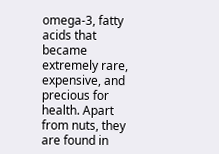omega-3, fatty acids that became extremely rare, expensive, and precious for health. Apart from nuts, they are found in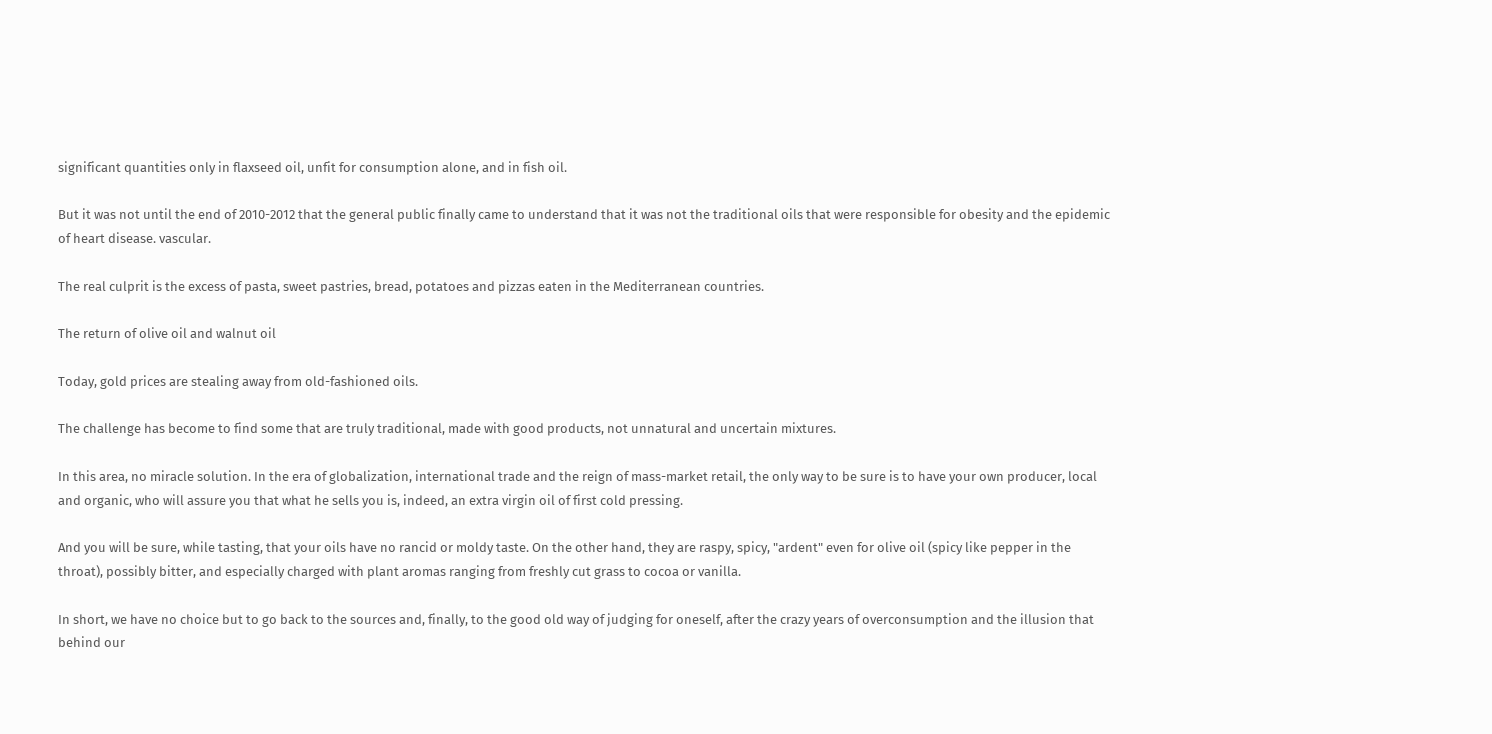significant quantities only in flaxseed oil, unfit for consumption alone, and in fish oil.

But it was not until the end of 2010-2012 that the general public finally came to understand that it was not the traditional oils that were responsible for obesity and the epidemic of heart disease. vascular.

The real culprit is the excess of pasta, sweet pastries, bread, potatoes and pizzas eaten in the Mediterranean countries.

The return of olive oil and walnut oil

Today, gold prices are stealing away from old-fashioned oils.

The challenge has become to find some that are truly traditional, made with good products, not unnatural and uncertain mixtures.

In this area, no miracle solution. In the era of globalization, international trade and the reign of mass-market retail, the only way to be sure is to have your own producer, local and organic, who will assure you that what he sells you is, indeed, an extra virgin oil of first cold pressing.

And you will be sure, while tasting, that your oils have no rancid or moldy taste. On the other hand, they are raspy, spicy, "ardent" even for olive oil (spicy like pepper in the throat), possibly bitter, and especially charged with plant aromas ranging from freshly cut grass to cocoa or vanilla.

In short, we have no choice but to go back to the sources and, finally, to the good old way of judging for oneself, after the crazy years of overconsumption and the illusion that behind our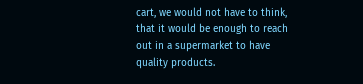cart, we would not have to think, that it would be enough to reach out in a supermarket to have quality products.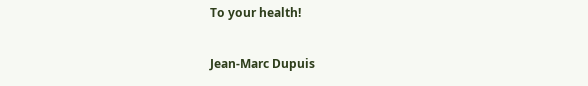To your health!

Jean-Marc Dupuis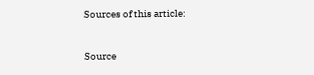Sources of this article:


Source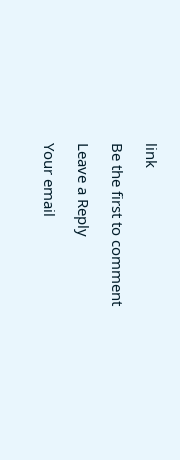link

Be the first to comment

Leave a Reply

Your email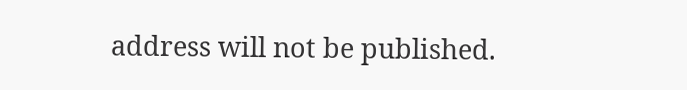address will not be published.